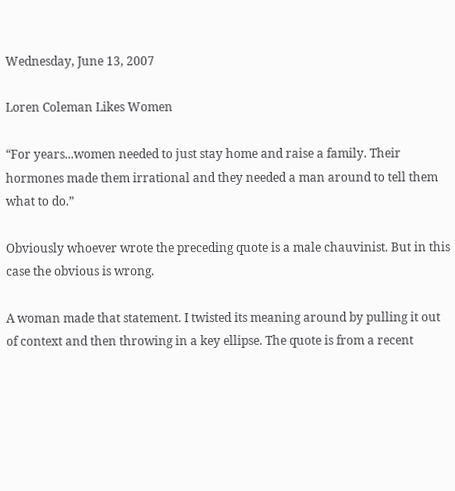Wednesday, June 13, 2007

Loren Coleman Likes Women

“For years...women needed to just stay home and raise a family. Their hormones made them irrational and they needed a man around to tell them what to do.”

Obviously whoever wrote the preceding quote is a male chauvinist. But in this case the obvious is wrong.

A woman made that statement. I twisted its meaning around by pulling it out of context and then throwing in a key ellipse. The quote is from a recent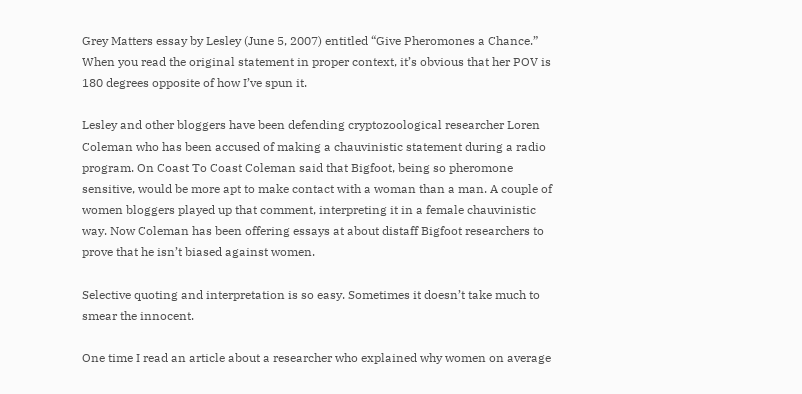Grey Matters essay by Lesley (June 5, 2007) entitled “Give Pheromones a Chance.” When you read the original statement in proper context, it’s obvious that her POV is 180 degrees opposite of how I’ve spun it.

Lesley and other bloggers have been defending cryptozoological researcher Loren Coleman who has been accused of making a chauvinistic statement during a radio program. On Coast To Coast Coleman said that Bigfoot, being so pheromone sensitive, would be more apt to make contact with a woman than a man. A couple of women bloggers played up that comment, interpreting it in a female chauvinistic way. Now Coleman has been offering essays at about distaff Bigfoot researchers to prove that he isn’t biased against women.

Selective quoting and interpretation is so easy. Sometimes it doesn’t take much to smear the innocent.

One time I read an article about a researcher who explained why women on average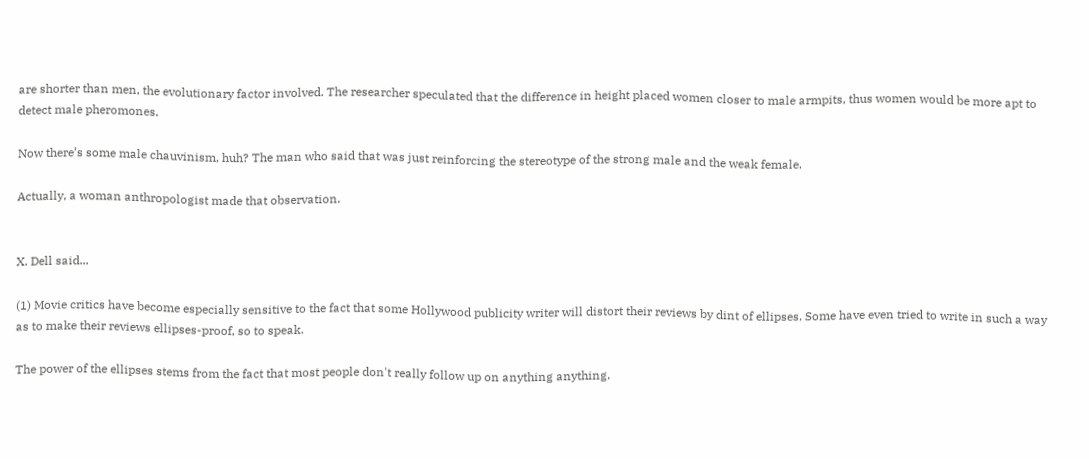are shorter than men, the evolutionary factor involved. The researcher speculated that the difference in height placed women closer to male armpits, thus women would be more apt to detect male pheromones.

Now there’s some male chauvinism, huh? The man who said that was just reinforcing the stereotype of the strong male and the weak female.

Actually, a woman anthropologist made that observation.


X. Dell said...

(1) Movie critics have become especially sensitive to the fact that some Hollywood publicity writer will distort their reviews by dint of ellipses. Some have even tried to write in such a way as to make their reviews ellipses-proof, so to speak.

The power of the ellipses stems from the fact that most people don't really follow up on anything anything.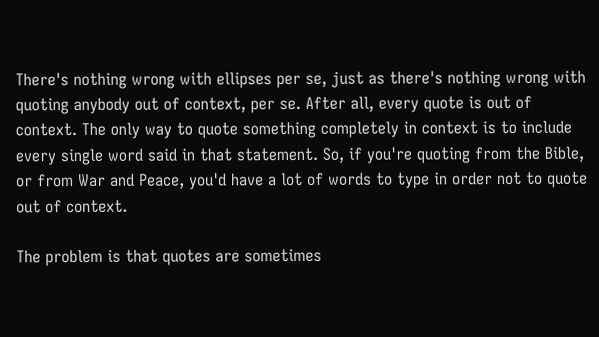There's nothing wrong with ellipses per se, just as there's nothing wrong with quoting anybody out of context, per se. After all, every quote is out of context. The only way to quote something completely in context is to include every single word said in that statement. So, if you're quoting from the Bible, or from War and Peace, you'd have a lot of words to type in order not to quote out of context.

The problem is that quotes are sometimes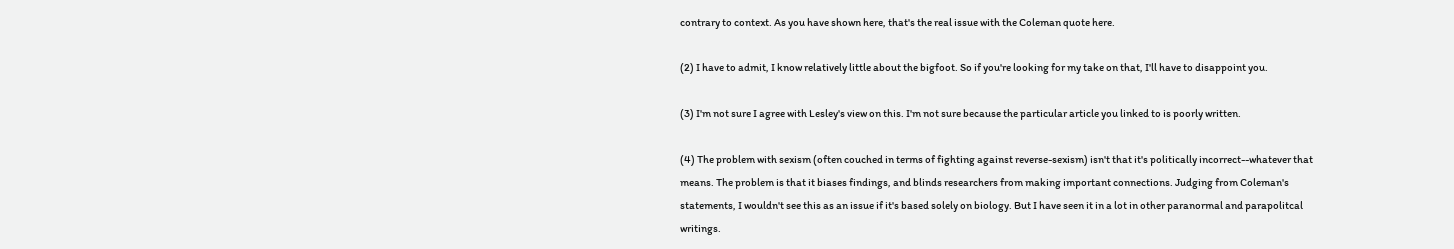contrary to context. As you have shown here, that's the real issue with the Coleman quote here.

(2) I have to admit, I know relatively little about the bigfoot. So if you're looking for my take on that, I'll have to disappoint you.

(3) I'm not sure I agree with Lesley's view on this. I'm not sure because the particular article you linked to is poorly written.

(4) The problem with sexism (often couched in terms of fighting against reverse-sexism) isn't that it's politically incorrect--whatever that means. The problem is that it biases findings, and blinds researchers from making important connections. Judging from Coleman's statements, I wouldn't see this as an issue if it's based solely on biology. But I have seen it in a lot in other paranormal and parapolitcal writings.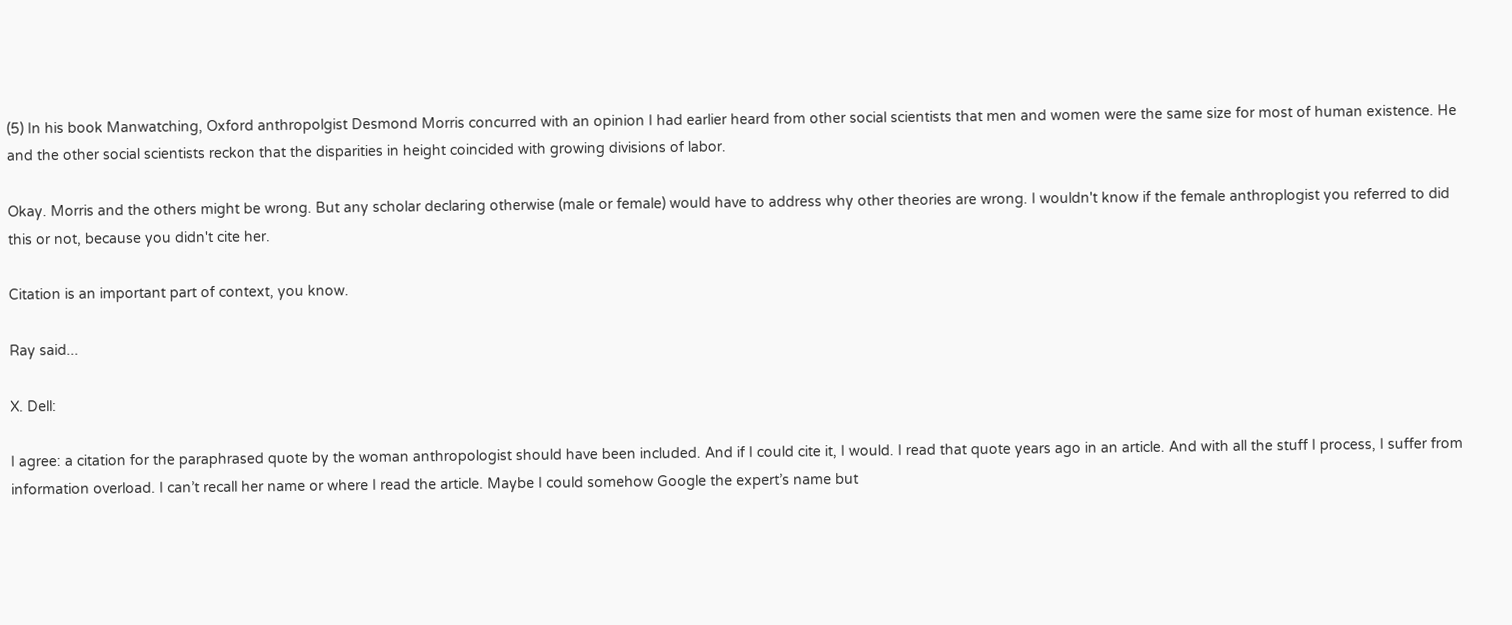(5) In his book Manwatching, Oxford anthropolgist Desmond Morris concurred with an opinion I had earlier heard from other social scientists that men and women were the same size for most of human existence. He and the other social scientists reckon that the disparities in height coincided with growing divisions of labor.

Okay. Morris and the others might be wrong. But any scholar declaring otherwise (male or female) would have to address why other theories are wrong. I wouldn't know if the female anthroplogist you referred to did this or not, because you didn't cite her.

Citation is an important part of context, you know.

Ray said...

X. Dell:

I agree: a citation for the paraphrased quote by the woman anthropologist should have been included. And if I could cite it, I would. I read that quote years ago in an article. And with all the stuff I process, I suffer from information overload. I can’t recall her name or where I read the article. Maybe I could somehow Google the expert’s name but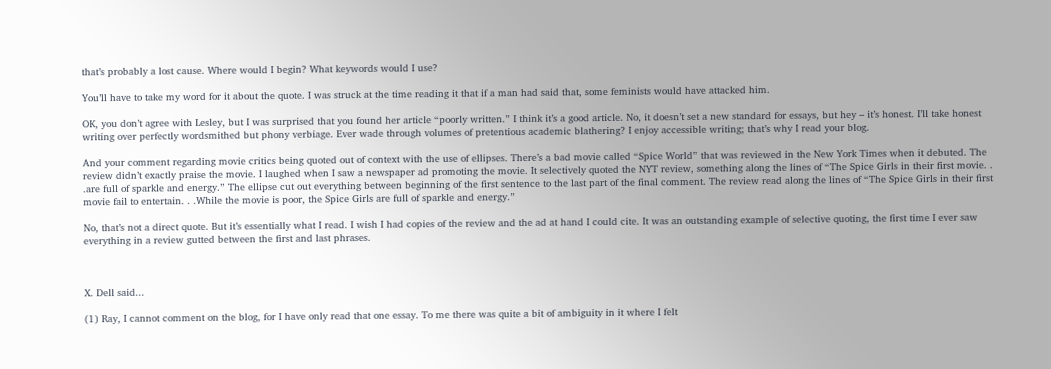that’s probably a lost cause. Where would I begin? What keywords would I use?

You’ll have to take my word for it about the quote. I was struck at the time reading it that if a man had said that, some feminists would have attacked him.

OK, you don’t agree with Lesley, but I was surprised that you found her article “poorly written.” I think it’s a good article. No, it doesn’t set a new standard for essays, but hey – it’s honest. I’ll take honest writing over perfectly wordsmithed but phony verbiage. Ever wade through volumes of pretentious academic blathering? I enjoy accessible writing; that’s why I read your blog.

And your comment regarding movie critics being quoted out of context with the use of ellipses. There’s a bad movie called “Spice World” that was reviewed in the New York Times when it debuted. The review didn’t exactly praise the movie. I laughed when I saw a newspaper ad promoting the movie. It selectively quoted the NYT review, something along the lines of “The Spice Girls in their first movie. . .are full of sparkle and energy.” The ellipse cut out everything between beginning of the first sentence to the last part of the final comment. The review read along the lines of “The Spice Girls in their first movie fail to entertain. . .While the movie is poor, the Spice Girls are full of sparkle and energy.”

No, that’s not a direct quote. But it’s essentially what I read. I wish I had copies of the review and the ad at hand I could cite. It was an outstanding example of selective quoting, the first time I ever saw everything in a review gutted between the first and last phrases.



X. Dell said...

(1) Ray, I cannot comment on the blog, for I have only read that one essay. To me there was quite a bit of ambiguity in it where I felt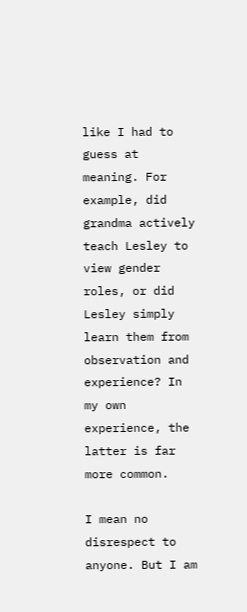like I had to guess at meaning. For example, did grandma actively teach Lesley to view gender roles, or did Lesley simply learn them from observation and experience? In my own experience, the latter is far more common.

I mean no disrespect to anyone. But I am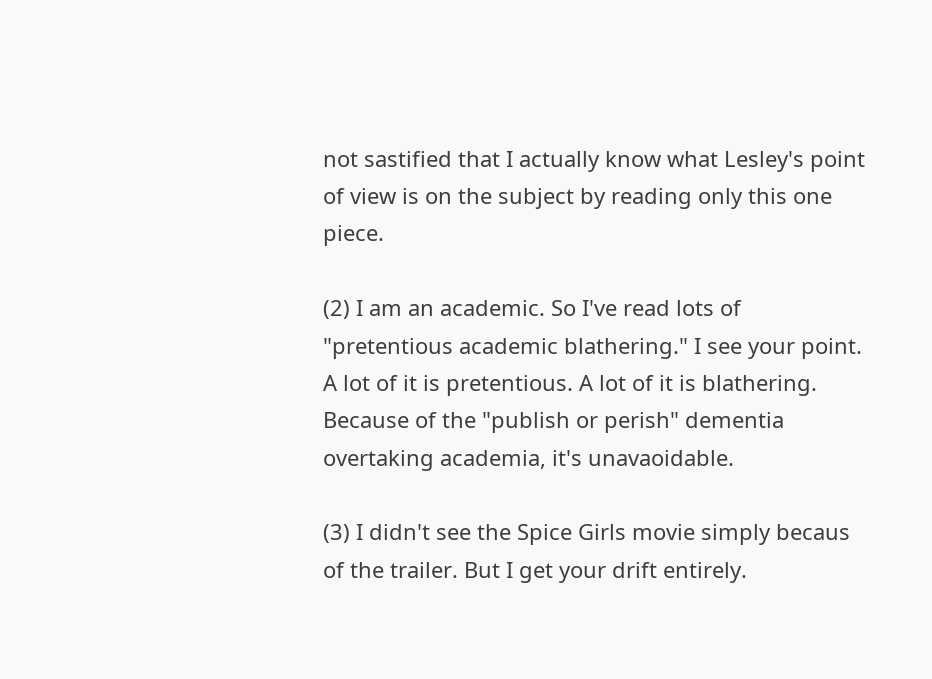not sastified that I actually know what Lesley's point of view is on the subject by reading only this one piece.

(2) I am an academic. So I've read lots of "pretentious academic blathering." I see your point. A lot of it is pretentious. A lot of it is blathering. Because of the "publish or perish" dementia overtaking academia, it's unavaoidable.

(3) I didn't see the Spice Girls movie simply becaus of the trailer. But I get your drift entirely.